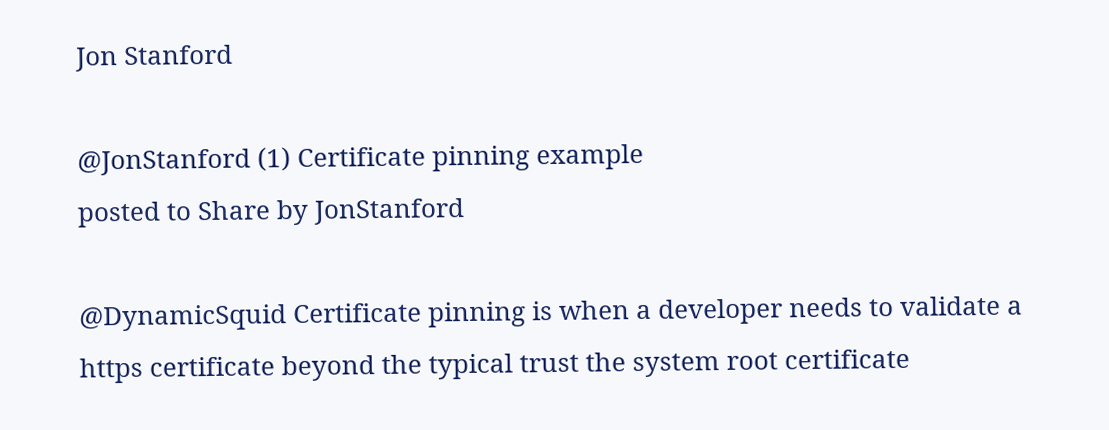Jon Stanford

@JonStanford (1) Certificate pinning example
posted to Share by JonStanford

@DynamicSquid Certificate pinning is when a developer needs to validate a https certificate beyond the typical trust the system root certificate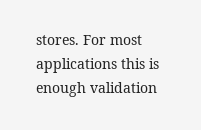stores. For most applications this is enough validation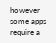however some apps require a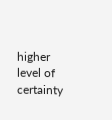higher level of certainty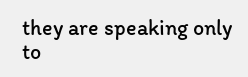they are speaking only to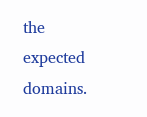the expected domains.